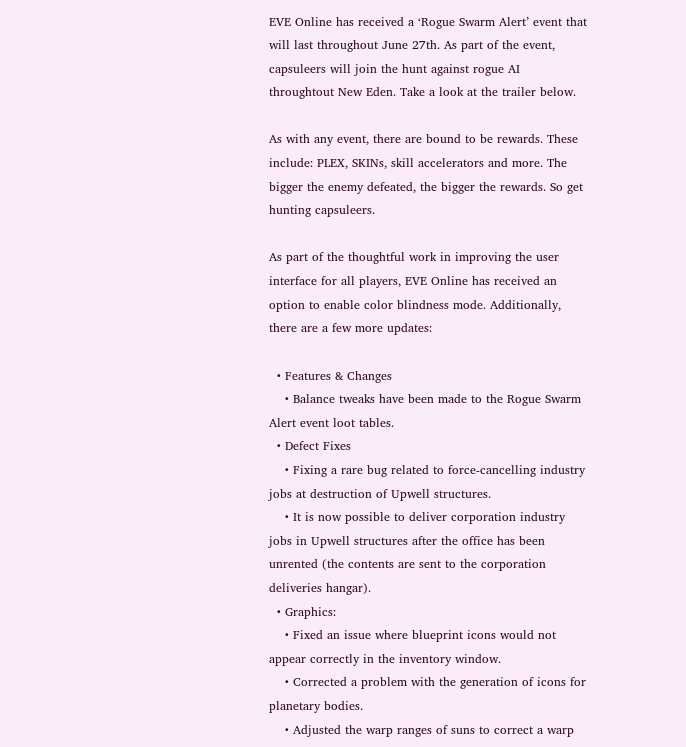EVE Online has received a ‘Rogue Swarm Alert’ event that will last throughout June 27th. As part of the event, capsuleers will join the hunt against rogue AI throughtout New Eden. Take a look at the trailer below.

As with any event, there are bound to be rewards. These include: PLEX, SKINs, skill accelerators and more. The bigger the enemy defeated, the bigger the rewards. So get hunting capsuleers.

As part of the thoughtful work in improving the user interface for all players, EVE Online has received an option to enable color blindness mode. Additionally, there are a few more updates:

  • Features & Changes
    • Balance tweaks have been made to the Rogue Swarm Alert event loot tables.
  • Defect Fixes
    • Fixing a rare bug related to force-cancelling industry jobs at destruction of Upwell structures.
    • It is now possible to deliver corporation industry jobs in Upwell structures after the office has been unrented (the contents are sent to the corporation deliveries hangar).
  • Graphics:
    • Fixed an issue where blueprint icons would not appear correctly in the inventory window.
    • Corrected a problem with the generation of icons for planetary bodies.
    • Adjusted the warp ranges of suns to correct a warp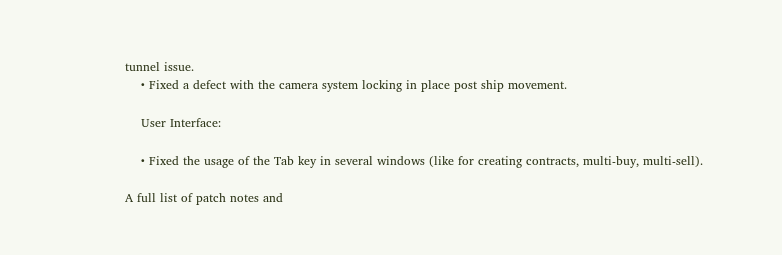tunnel issue.
    • Fixed a defect with the camera system locking in place post ship movement.

    User Interface:

    • Fixed the usage of the Tab key in several windows (like for creating contracts, multi-buy, multi-sell).

A full list of patch notes and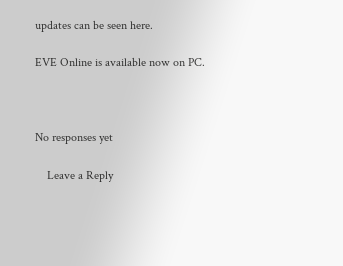updates can be seen here.

EVE Online is available now on PC.



No responses yet

    Leave a Reply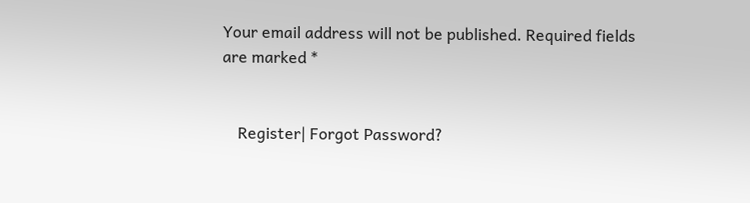Your email address will not be published. Required fields are marked *


    Register| Forgot Password?